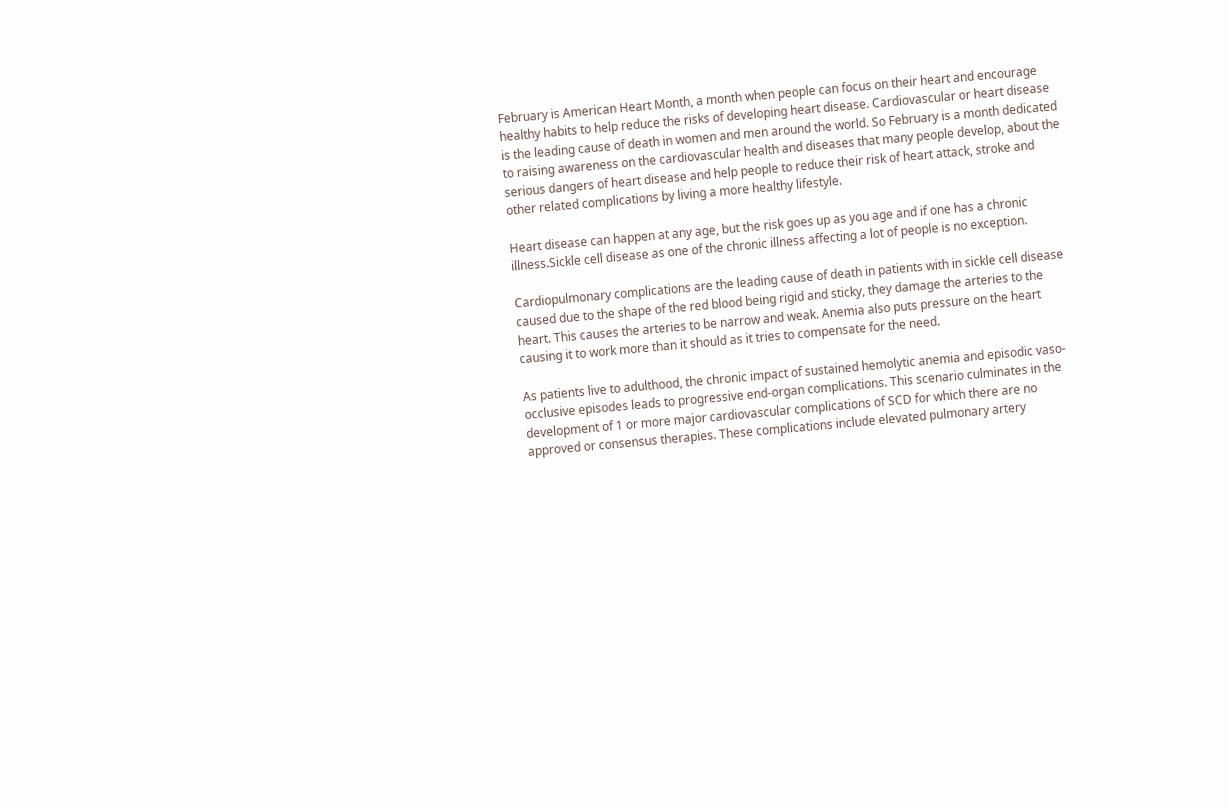February is American Heart Month, a month when people can focus on their heart and encourage healthy habits to help reduce the risks of developing heart disease. Cardiovascular or heart disease is the leading cause of death in women and men around the world. So February is a month dedicated to raising awareness on the cardiovascular health and diseases that many people develop, about the serious dangers of heart disease and help people to reduce their risk of heart attack, stroke and other related complications by living a more healthy lifestyle.

Heart disease can happen at any age, but the risk goes up as you age and if one has a chronic illness.Sickle cell disease as one of the chronic illness affecting a lot of people is no exception.

Cardiopulmonary complications are the leading cause of death in patients with in sickle cell disease caused due to the shape of the red blood being rigid and sticky, they damage the arteries to the heart. This causes the arteries to be narrow and weak. Anemia also puts pressure on the heart causing it to work more than it should as it tries to compensate for the need.

As patients live to adulthood, the chronic impact of sustained hemolytic anemia and episodic vaso-occlusive episodes leads to progressive end-organ complications. This scenario culminates in the development of 1 or more major cardiovascular complications of SCD for which there are no approved or consensus therapies. These complications include elevated pulmonary artery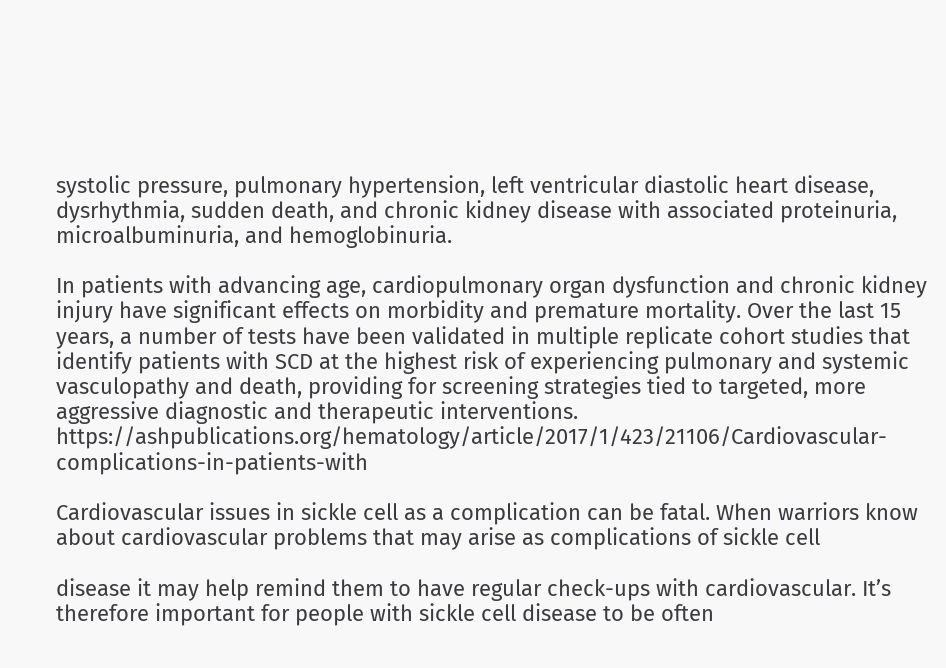systolic pressure, pulmonary hypertension, left ventricular diastolic heart disease, dysrhythmia, sudden death, and chronic kidney disease with associated proteinuria, microalbuminuria, and hemoglobinuria.

In patients with advancing age, cardiopulmonary organ dysfunction and chronic kidney injury have significant effects on morbidity and premature mortality. Over the last 15 years, a number of tests have been validated in multiple replicate cohort studies that identify patients with SCD at the highest risk of experiencing pulmonary and systemic vasculopathy and death, providing for screening strategies tied to targeted, more aggressive diagnostic and therapeutic interventions. https://ashpublications.org/hematology/article/2017/1/423/21106/Cardiovascular-complications-in-patients-with

Cardiovascular issues in sickle cell as a complication can be fatal. When warriors know about cardiovascular problems that may arise as complications of sickle cell

disease it may help remind them to have regular check-ups with cardiovascular. It’s therefore important for people with sickle cell disease to be often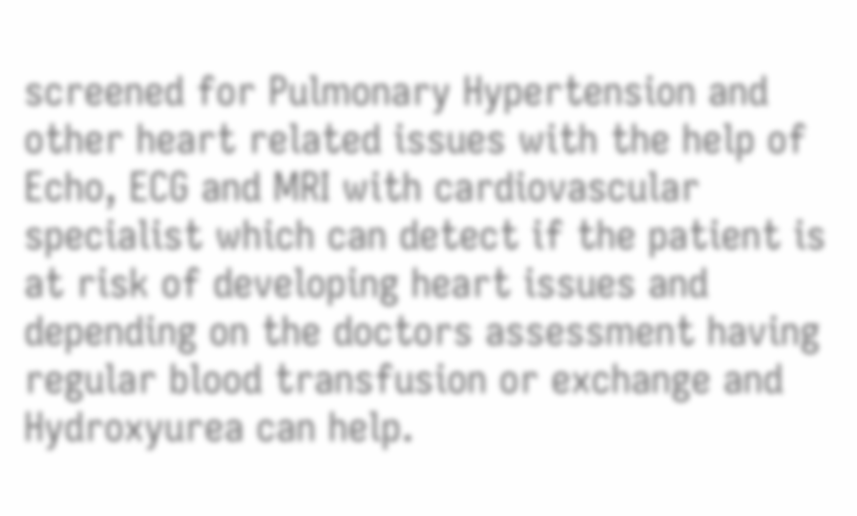screened for Pulmonary Hypertension and other heart related issues with the help of Echo, ECG and MRI with cardiovascular specialist which can detect if the patient is at risk of developing heart issues and depending on the doctors assessment having regular blood transfusion or exchange and Hydroxyurea can help.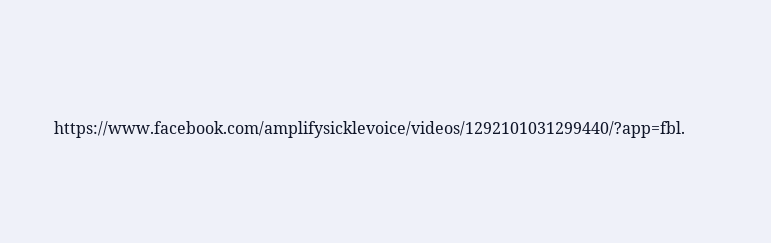https://www.facebook.com/amplifysicklevoice/videos/1292101031299440/?app=fbl.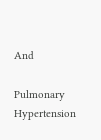And

Pulmonary Hypertension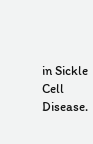in Sickle Cell Disease.